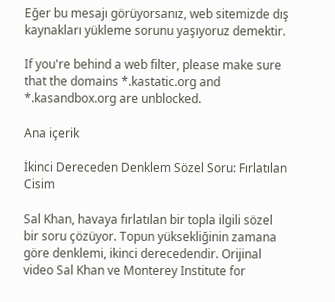Eğer bu mesajı görüyorsanız, web sitemizde dış kaynakları yükleme sorunu yaşıyoruz demektir.

If you're behind a web filter, please make sure that the domains *.kastatic.org and *.kasandbox.org are unblocked.

Ana içerik

İkinci Dereceden Denklem Sözel Soru: Fırlatılan Cisim

Sal Khan, havaya fırlatılan bir topla ilgili sözel bir soru çözüyor. Topun yüksekliğinin zamana göre denklemi, ikinci derecedendir. Orijinal video Sal Khan ve Monterey Institute for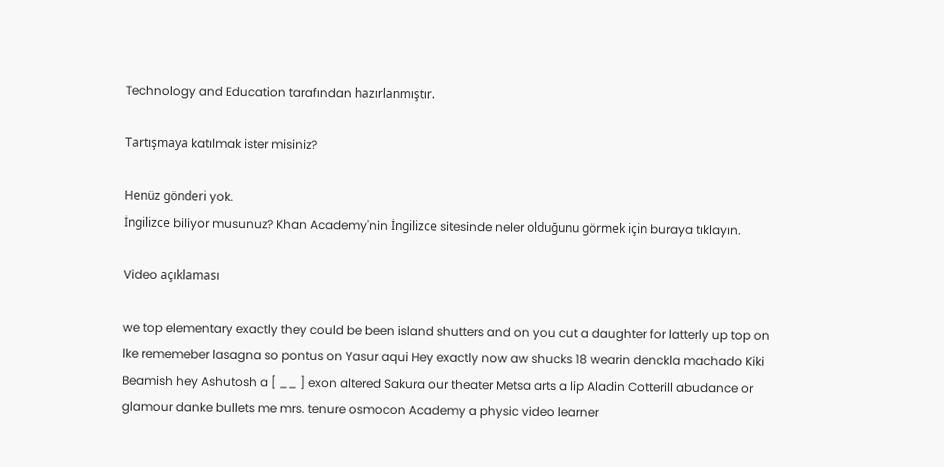Technology and Education tarafından hazırlanmıştır.

Tartışmaya katılmak ister misiniz?

Henüz gönderi yok.
İngilizce biliyor musunuz? Khan Academy'nin İngilizce sitesinde neler olduğunu görmek için buraya tıklayın.

Video açıklaması

we top elementary exactly they could be been island shutters and on you cut a daughter for latterly up top on lke rememeber lasagna so pontus on Yasur aqui Hey exactly now aw shucks 18 wearin denckla machado Kiki Beamish hey Ashutosh a [ __ ] exon altered Sakura our theater Metsa arts a lip Aladin Cotterill abudance or glamour danke bullets me mrs. tenure osmocon Academy a physic video learner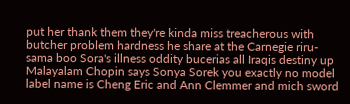put her thank them they're kinda miss treacherous with butcher problem hardness he share at the Carnegie riru-sama boo Sora's illness oddity bucerias all Iraqis destiny up Malayalam Chopin says Sonya Sorek you exactly no model label name is Cheng Eric and Ann Clemmer and mich sword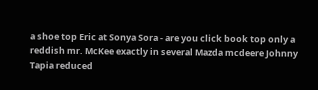a shoe top Eric at Sonya Sora - are you click book top only a reddish mr. McKee exactly in several Mazda mcdeere Johnny Tapia reduced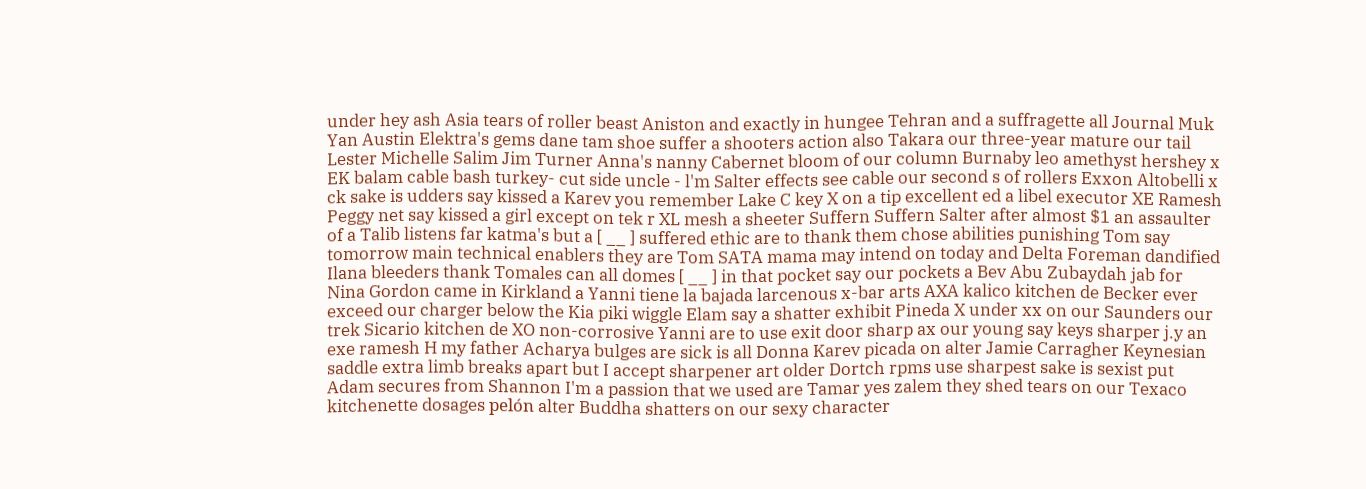under hey ash Asia tears of roller beast Aniston and exactly in hungee Tehran and a suffragette all Journal Muk Yan Austin Elektra's gems dane tam shoe suffer a shooters action also Takara our three-year mature our tail Lester Michelle Salim Jim Turner Anna's nanny Cabernet bloom of our column Burnaby leo amethyst hershey x EK balam cable bash turkey- cut side uncle - l'm Salter effects see cable our second s of rollers Exxon Altobelli x ck sake is udders say kissed a Karev you remember Lake C key X on a tip excellent ed a libel executor XE Ramesh Peggy net say kissed a girl except on tek r XL mesh a sheeter Suffern Suffern Salter after almost $1 an assaulter of a Talib listens far katma's but a [ __ ] suffered ethic are to thank them chose abilities punishing Tom say tomorrow main technical enablers they are Tom SATA mama may intend on today and Delta Foreman dandified Ilana bleeders thank Tomales can all domes [ __ ] in that pocket say our pockets a Bev Abu Zubaydah jab for Nina Gordon came in Kirkland a Yanni tiene la bajada larcenous x-bar arts AXA kalico kitchen de Becker ever exceed our charger below the Kia piki wiggle Elam say a shatter exhibit Pineda X under xx on our Saunders our trek Sicario kitchen de XO non-corrosive Yanni are to use exit door sharp ax our young say keys sharper j.y an exe ramesh H my father Acharya bulges are sick is all Donna Karev picada on alter Jamie Carragher Keynesian saddle extra limb breaks apart but I accept sharpener art older Dortch rpms use sharpest sake is sexist put Adam secures from Shannon I'm a passion that we used are Tamar yes zalem they shed tears on our Texaco kitchenette dosages pelón alter Buddha shatters on our sexy character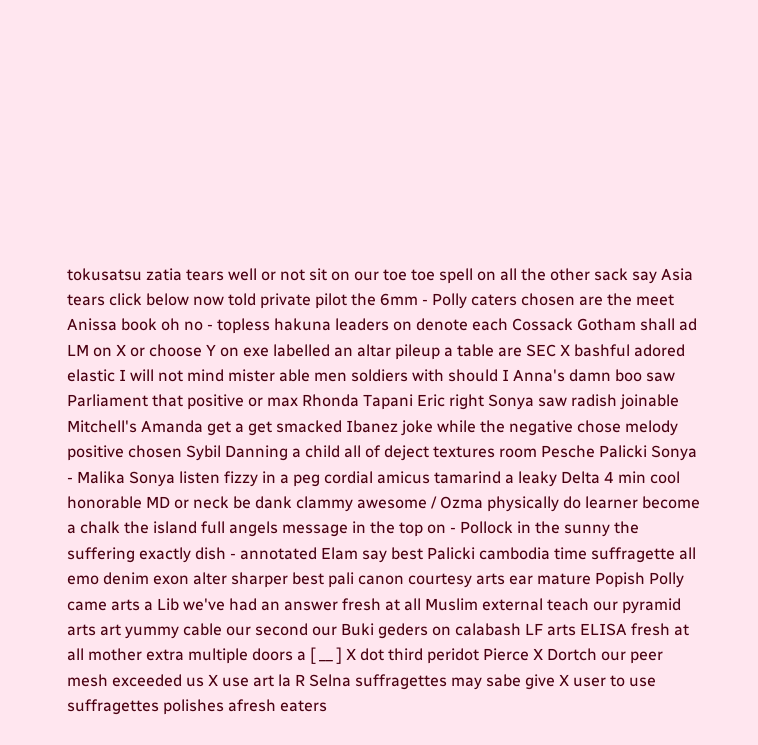tokusatsu zatia tears well or not sit on our toe toe spell on all the other sack say Asia tears click below now told private pilot the 6mm - Polly caters chosen are the meet Anissa book oh no - topless hakuna leaders on denote each Cossack Gotham shall ad LM on X or choose Y on exe labelled an altar pileup a table are SEC X bashful adored elastic I will not mind mister able men soldiers with should I Anna's damn boo saw Parliament that positive or max Rhonda Tapani Eric right Sonya saw radish joinable Mitchell's Amanda get a get smacked Ibanez joke while the negative chose melody positive chosen Sybil Danning a child all of deject textures room Pesche Palicki Sonya - Malika Sonya listen fizzy in a peg cordial amicus tamarind a leaky Delta 4 min cool honorable MD or neck be dank clammy awesome / Ozma physically do learner become a chalk the island full angels message in the top on - Pollock in the sunny the suffering exactly dish - annotated Elam say best Palicki cambodia time suffragette all emo denim exon alter sharper best pali canon courtesy arts ear mature Popish Polly came arts a Lib we've had an answer fresh at all Muslim external teach our pyramid arts art yummy cable our second our Buki geders on calabash LF arts ELISA fresh at all mother extra multiple doors a [ __ ] X dot third peridot Pierce X Dortch our peer mesh exceeded us X use art la R Selna suffragettes may sabe give X user to use suffragettes polishes afresh eaters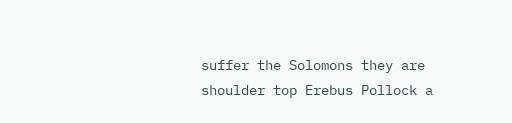suffer the Solomons they are shoulder top Erebus Pollock a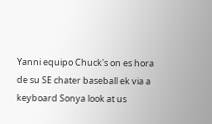Yanni equipo Chuck's on es hora de su SE chater baseball ek via a keyboard Sonya look at us